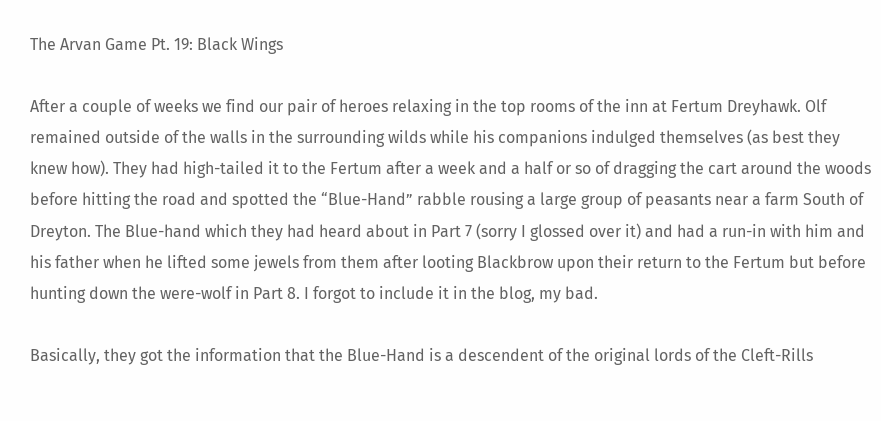The Arvan Game Pt. 19: Black Wings

After a couple of weeks we find our pair of heroes relaxing in the top rooms of the inn at Fertum Dreyhawk. Olf remained outside of the walls in the surrounding wilds while his companions indulged themselves (as best they knew how). They had high-tailed it to the Fertum after a week and a half or so of dragging the cart around the woods before hitting the road and spotted the “Blue-Hand” rabble rousing a large group of peasants near a farm South of Dreyton. The Blue-hand which they had heard about in Part 7 (sorry I glossed over it) and had a run-in with him and his father when he lifted some jewels from them after looting Blackbrow upon their return to the Fertum but before hunting down the were-wolf in Part 8. I forgot to include it in the blog, my bad.

Basically, they got the information that the Blue-Hand is a descendent of the original lords of the Cleft-Rills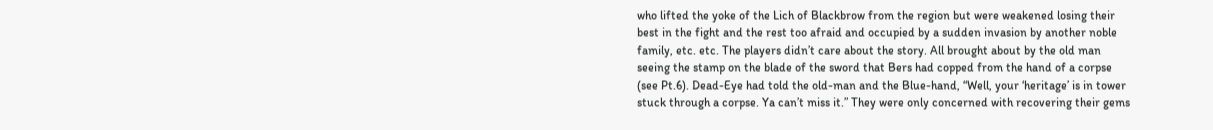who lifted the yoke of the Lich of Blackbrow from the region but were weakened losing their best in the fight and the rest too afraid and occupied by a sudden invasion by another noble family, etc. etc. The players didn’t care about the story. All brought about by the old man seeing the stamp on the blade of the sword that Bers had copped from the hand of a corpse (see Pt.6). Dead-Eye had told the old-man and the Blue-hand, “Well, your ‘heritage’ is in tower stuck through a corpse. Ya can’t miss it.” They were only concerned with recovering their gems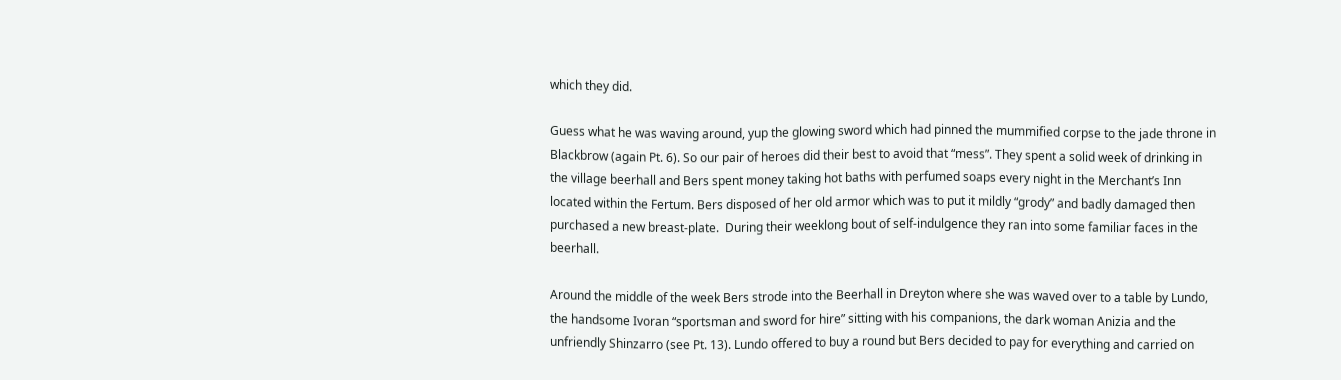which they did.

Guess what he was waving around, yup the glowing sword which had pinned the mummified corpse to the jade throne in Blackbrow (again Pt. 6). So our pair of heroes did their best to avoid that “mess”. They spent a solid week of drinking in the village beerhall and Bers spent money taking hot baths with perfumed soaps every night in the Merchant’s Inn located within the Fertum. Bers disposed of her old armor which was to put it mildly “grody” and badly damaged then purchased a new breast-plate.  During their weeklong bout of self-indulgence they ran into some familiar faces in the beerhall.

Around the middle of the week Bers strode into the Beerhall in Dreyton where she was waved over to a table by Lundo, the handsome Ivoran “sportsman and sword for hire” sitting with his companions, the dark woman Anizia and the unfriendly Shinzarro (see Pt. 13). Lundo offered to buy a round but Bers decided to pay for everything and carried on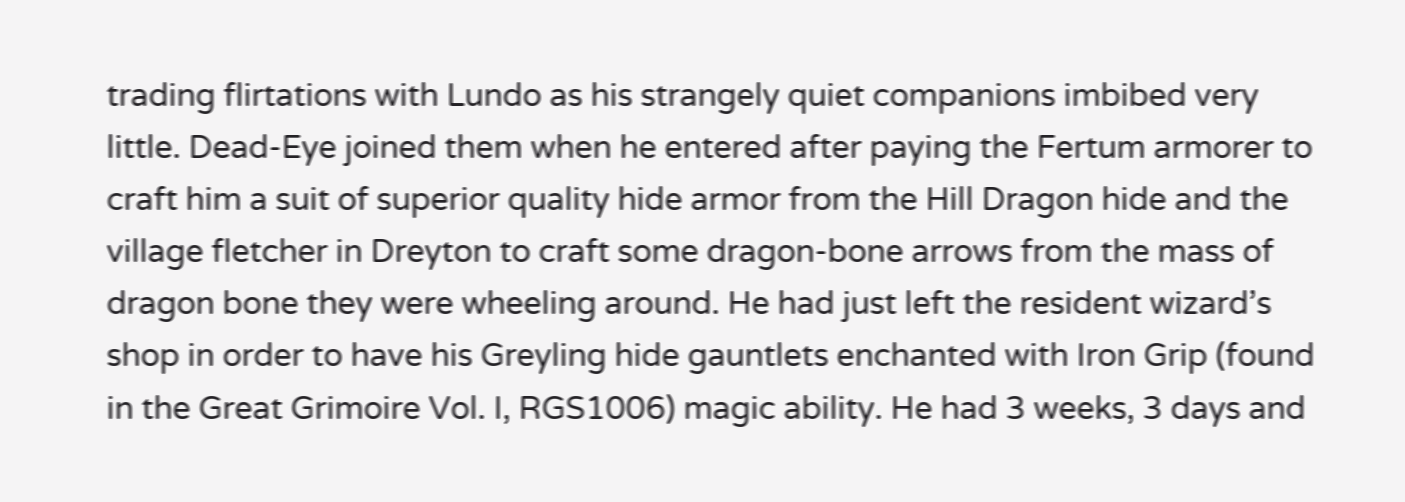trading flirtations with Lundo as his strangely quiet companions imbibed very little. Dead-Eye joined them when he entered after paying the Fertum armorer to craft him a suit of superior quality hide armor from the Hill Dragon hide and the village fletcher in Dreyton to craft some dragon-bone arrows from the mass of dragon bone they were wheeling around. He had just left the resident wizard’s shop in order to have his Greyling hide gauntlets enchanted with Iron Grip (found in the Great Grimoire Vol. I, RGS1006) magic ability. He had 3 weeks, 3 days and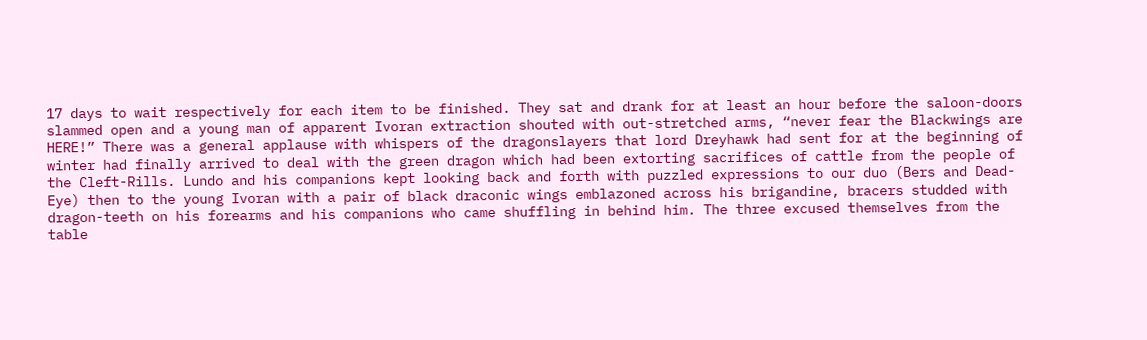17 days to wait respectively for each item to be finished. They sat and drank for at least an hour before the saloon-doors slammed open and a young man of apparent Ivoran extraction shouted with out-stretched arms, “never fear the Blackwings are HERE!” There was a general applause with whispers of the dragonslayers that lord Dreyhawk had sent for at the beginning of winter had finally arrived to deal with the green dragon which had been extorting sacrifices of cattle from the people of the Cleft-Rills. Lundo and his companions kept looking back and forth with puzzled expressions to our duo (Bers and Dead-Eye) then to the young Ivoran with a pair of black draconic wings emblazoned across his brigandine, bracers studded with dragon-teeth on his forearms and his companions who came shuffling in behind him. The three excused themselves from the table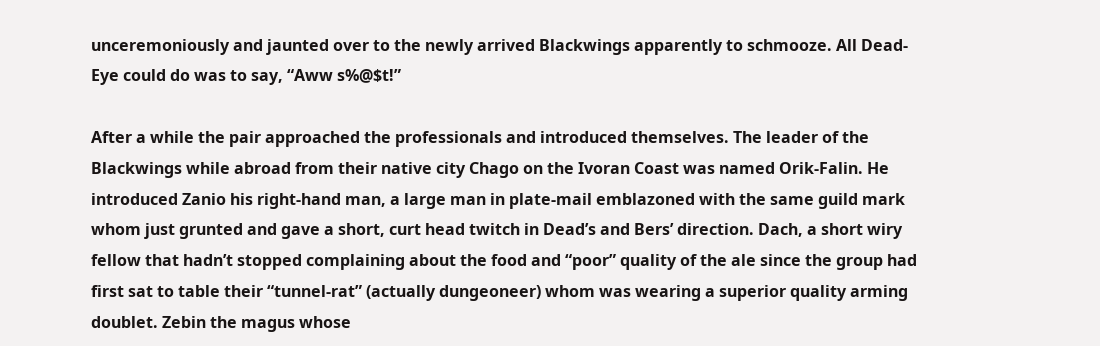unceremoniously and jaunted over to the newly arrived Blackwings apparently to schmooze. All Dead-Eye could do was to say, “Aww s%@$t!”

After a while the pair approached the professionals and introduced themselves. The leader of the Blackwings while abroad from their native city Chago on the Ivoran Coast was named Orik-Falin. He introduced Zanio his right-hand man, a large man in plate-mail emblazoned with the same guild mark whom just grunted and gave a short, curt head twitch in Dead’s and Bers’ direction. Dach, a short wiry fellow that hadn’t stopped complaining about the food and “poor” quality of the ale since the group had first sat to table their “tunnel-rat” (actually dungeoneer) whom was wearing a superior quality arming doublet. Zebin the magus whose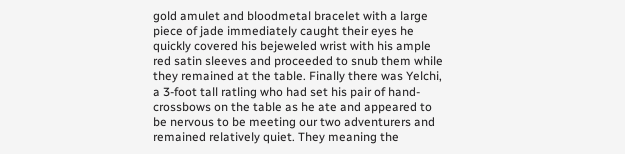gold amulet and bloodmetal bracelet with a large piece of jade immediately caught their eyes he quickly covered his bejeweled wrist with his ample red satin sleeves and proceeded to snub them while they remained at the table. Finally there was Yelchi, a 3-foot tall ratling who had set his pair of hand-crossbows on the table as he ate and appeared to be nervous to be meeting our two adventurers and remained relatively quiet. They meaning the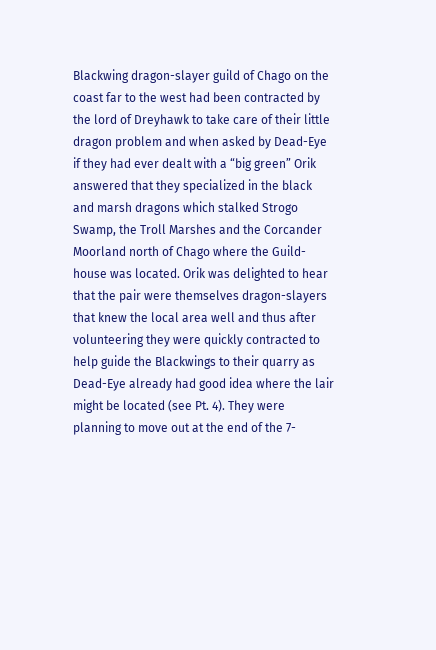Blackwing dragon-slayer guild of Chago on the coast far to the west had been contracted by the lord of Dreyhawk to take care of their little dragon problem and when asked by Dead-Eye if they had ever dealt with a “big green” Orik answered that they specialized in the black and marsh dragons which stalked Strogo Swamp, the Troll Marshes and the Corcander Moorland north of Chago where the Guild-house was located. Orik was delighted to hear that the pair were themselves dragon-slayers that knew the local area well and thus after volunteering they were quickly contracted to help guide the Blackwings to their quarry as Dead-Eye already had good idea where the lair might be located (see Pt. 4). They were planning to move out at the end of the 7-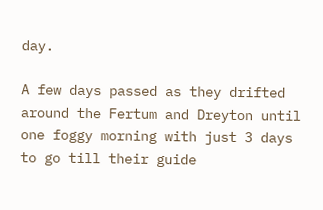day.

A few days passed as they drifted around the Fertum and Dreyton until one foggy morning with just 3 days to go till their guide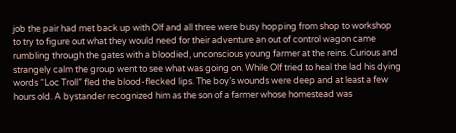job the pair had met back up with Olf and all three were busy hopping from shop to workshop to try to figure out what they would need for their adventure an out of control wagon came rumbling through the gates with a bloodied, unconscious young farmer at the reins. Curious and strangely calm the group went to see what was going on. While Olf tried to heal the lad his dying words “Loc Troll” fled the blood-flecked lips. The boy’s wounds were deep and at least a few hours old. A bystander recognized him as the son of a farmer whose homestead was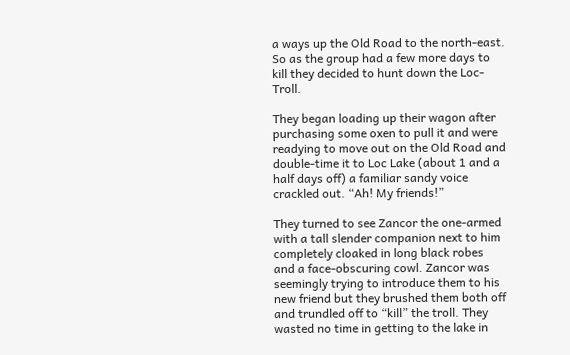a ways up the Old Road to the north-east. So as the group had a few more days to kill they decided to hunt down the Loc-Troll.

They began loading up their wagon after purchasing some oxen to pull it and were readying to move out on the Old Road and double-time it to Loc Lake (about 1 and a half days off) a familiar sandy voice crackled out. “Ah! My friends!”

They turned to see Zancor the one-armed with a tall slender companion next to him completely cloaked in long black robes and a face-obscuring cowl. Zancor was seemingly trying to introduce them to his new friend but they brushed them both off and trundled off to “kill” the troll. They wasted no time in getting to the lake in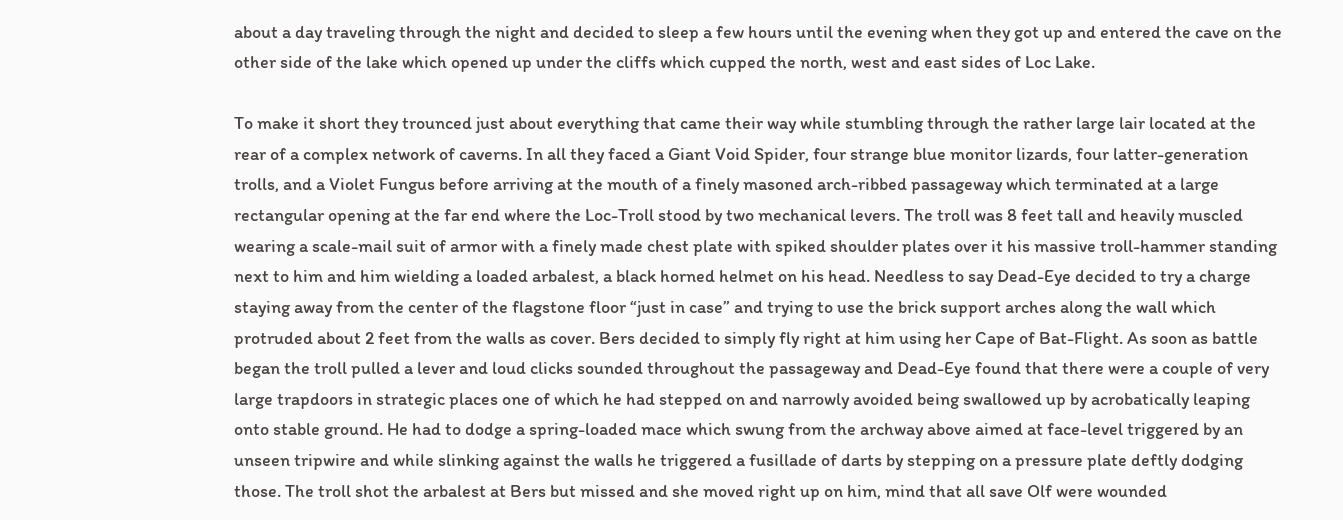about a day traveling through the night and decided to sleep a few hours until the evening when they got up and entered the cave on the other side of the lake which opened up under the cliffs which cupped the north, west and east sides of Loc Lake.

To make it short they trounced just about everything that came their way while stumbling through the rather large lair located at the rear of a complex network of caverns. In all they faced a Giant Void Spider, four strange blue monitor lizards, four latter-generation trolls, and a Violet Fungus before arriving at the mouth of a finely masoned arch-ribbed passageway which terminated at a large rectangular opening at the far end where the Loc-Troll stood by two mechanical levers. The troll was 8 feet tall and heavily muscled wearing a scale-mail suit of armor with a finely made chest plate with spiked shoulder plates over it his massive troll-hammer standing next to him and him wielding a loaded arbalest, a black horned helmet on his head. Needless to say Dead-Eye decided to try a charge staying away from the center of the flagstone floor “just in case” and trying to use the brick support arches along the wall which protruded about 2 feet from the walls as cover. Bers decided to simply fly right at him using her Cape of Bat-Flight. As soon as battle began the troll pulled a lever and loud clicks sounded throughout the passageway and Dead-Eye found that there were a couple of very large trapdoors in strategic places one of which he had stepped on and narrowly avoided being swallowed up by acrobatically leaping onto stable ground. He had to dodge a spring-loaded mace which swung from the archway above aimed at face-level triggered by an unseen tripwire and while slinking against the walls he triggered a fusillade of darts by stepping on a pressure plate deftly dodging those. The troll shot the arbalest at Bers but missed and she moved right up on him, mind that all save Olf were wounded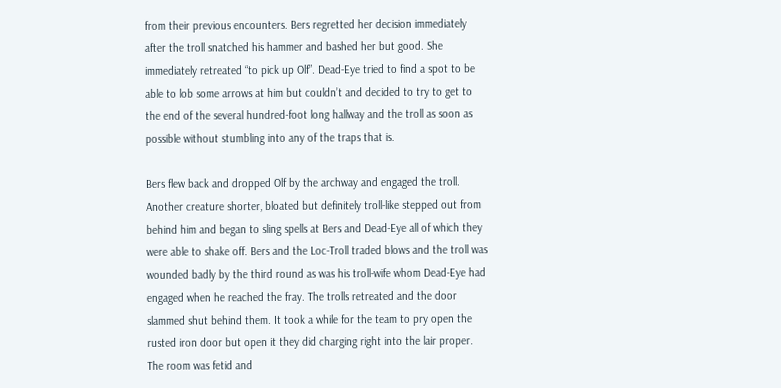from their previous encounters. Bers regretted her decision immediately after the troll snatched his hammer and bashed her but good. She immediately retreated “to pick up Olf”. Dead-Eye tried to find a spot to be able to lob some arrows at him but couldn’t and decided to try to get to the end of the several hundred-foot long hallway and the troll as soon as possible without stumbling into any of the traps that is.

Bers flew back and dropped Olf by the archway and engaged the troll. Another creature shorter, bloated but definitely troll-like stepped out from behind him and began to sling spells at Bers and Dead-Eye all of which they were able to shake off. Bers and the Loc-Troll traded blows and the troll was wounded badly by the third round as was his troll-wife whom Dead-Eye had engaged when he reached the fray. The trolls retreated and the door slammed shut behind them. It took a while for the team to pry open the rusted iron door but open it they did charging right into the lair proper. The room was fetid and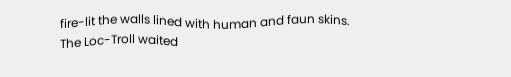fire-lit the walls lined with human and faun skins. The Loc-Troll waited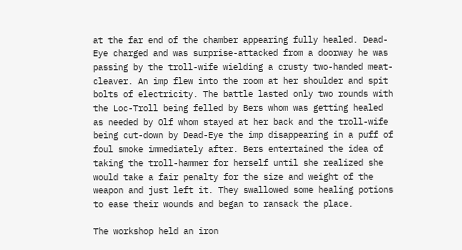at the far end of the chamber appearing fully healed. Dead-Eye charged and was surprise-attacked from a doorway he was passing by the troll-wife wielding a crusty two-handed meat-cleaver. An imp flew into the room at her shoulder and spit bolts of electricity. The battle lasted only two rounds with the Loc-Troll being felled by Bers whom was getting healed as needed by Olf whom stayed at her back and the troll-wife being cut-down by Dead-Eye the imp disappearing in a puff of foul smoke immediately after. Bers entertained the idea of taking the troll-hammer for herself until she realized she would take a fair penalty for the size and weight of the weapon and just left it. They swallowed some healing potions to ease their wounds and began to ransack the place.

The workshop held an iron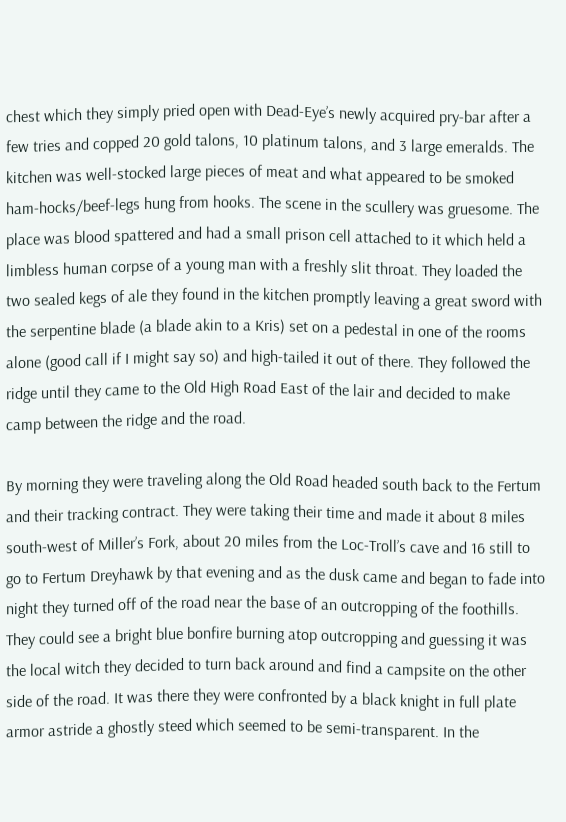chest which they simply pried open with Dead-Eye’s newly acquired pry-bar after a few tries and copped 20 gold talons, 10 platinum talons, and 3 large emeralds. The kitchen was well-stocked large pieces of meat and what appeared to be smoked ham-hocks/beef-legs hung from hooks. The scene in the scullery was gruesome. The place was blood spattered and had a small prison cell attached to it which held a limbless human corpse of a young man with a freshly slit throat. They loaded the two sealed kegs of ale they found in the kitchen promptly leaving a great sword with the serpentine blade (a blade akin to a Kris) set on a pedestal in one of the rooms alone (good call if I might say so) and high-tailed it out of there. They followed the ridge until they came to the Old High Road East of the lair and decided to make camp between the ridge and the road.

By morning they were traveling along the Old Road headed south back to the Fertum and their tracking contract. They were taking their time and made it about 8 miles south-west of Miller’s Fork, about 20 miles from the Loc-Troll’s cave and 16 still to go to Fertum Dreyhawk by that evening and as the dusk came and began to fade into night they turned off of the road near the base of an outcropping of the foothills. They could see a bright blue bonfire burning atop outcropping and guessing it was the local witch they decided to turn back around and find a campsite on the other side of the road. It was there they were confronted by a black knight in full plate armor astride a ghostly steed which seemed to be semi-transparent. In the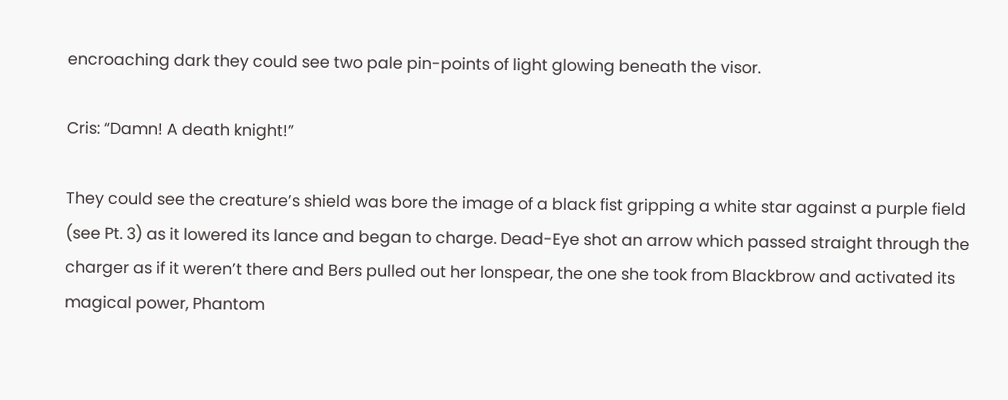encroaching dark they could see two pale pin-points of light glowing beneath the visor.

Cris: “Damn! A death knight!”

They could see the creature’s shield was bore the image of a black fist gripping a white star against a purple field (see Pt. 3) as it lowered its lance and began to charge. Dead-Eye shot an arrow which passed straight through the charger as if it weren’t there and Bers pulled out her lonspear, the one she took from Blackbrow and activated its magical power, Phantom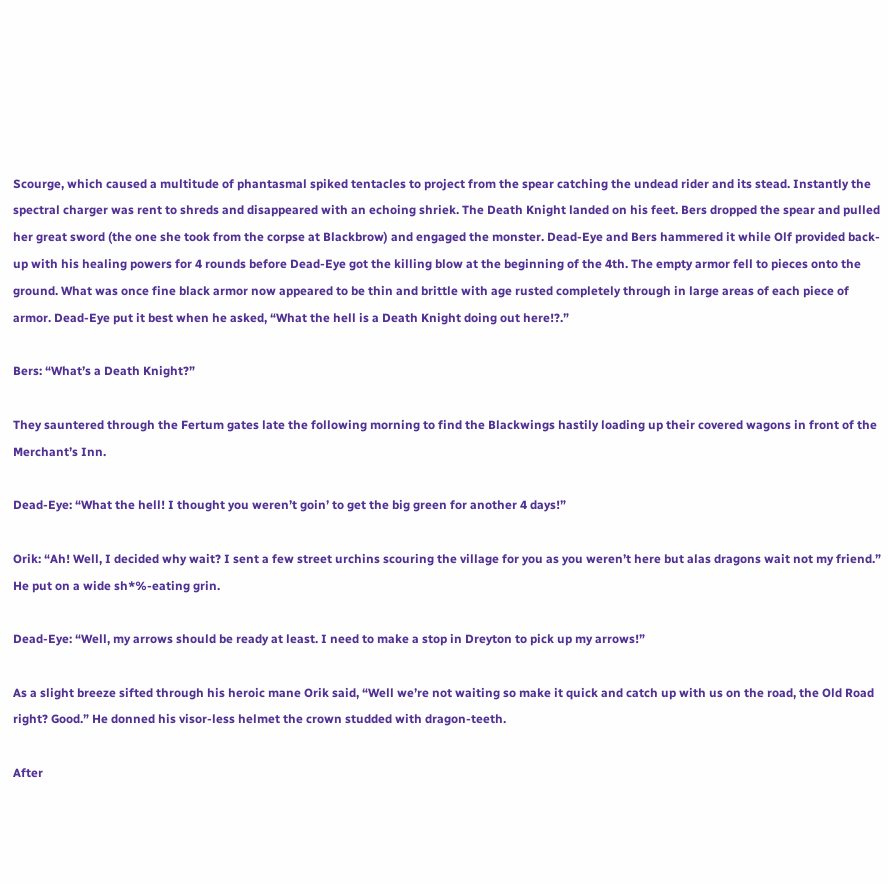Scourge, which caused a multitude of phantasmal spiked tentacles to project from the spear catching the undead rider and its stead. Instantly the spectral charger was rent to shreds and disappeared with an echoing shriek. The Death Knight landed on his feet. Bers dropped the spear and pulled her great sword (the one she took from the corpse at Blackbrow) and engaged the monster. Dead-Eye and Bers hammered it while Olf provided back-up with his healing powers for 4 rounds before Dead-Eye got the killing blow at the beginning of the 4th. The empty armor fell to pieces onto the ground. What was once fine black armor now appeared to be thin and brittle with age rusted completely through in large areas of each piece of armor. Dead-Eye put it best when he asked, “What the hell is a Death Knight doing out here!?.”

Bers: “What’s a Death Knight?”

They sauntered through the Fertum gates late the following morning to find the Blackwings hastily loading up their covered wagons in front of the Merchant’s Inn.

Dead-Eye: “What the hell! I thought you weren’t goin’ to get the big green for another 4 days!”

Orik: “Ah! Well, I decided why wait? I sent a few street urchins scouring the village for you as you weren’t here but alas dragons wait not my friend.” He put on a wide sh*%-eating grin.

Dead-Eye: “Well, my arrows should be ready at least. I need to make a stop in Dreyton to pick up my arrows!”

As a slight breeze sifted through his heroic mane Orik said, “Well we’re not waiting so make it quick and catch up with us on the road, the Old Road right? Good.” He donned his visor-less helmet the crown studded with dragon-teeth.

After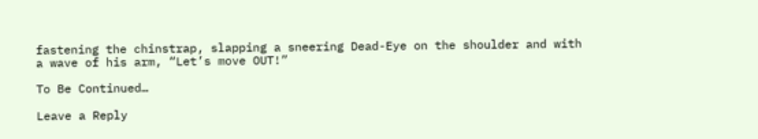fastening the chinstrap, slapping a sneering Dead-Eye on the shoulder and with a wave of his arm, “Let’s move OUT!”

To Be Continued…

Leave a Reply